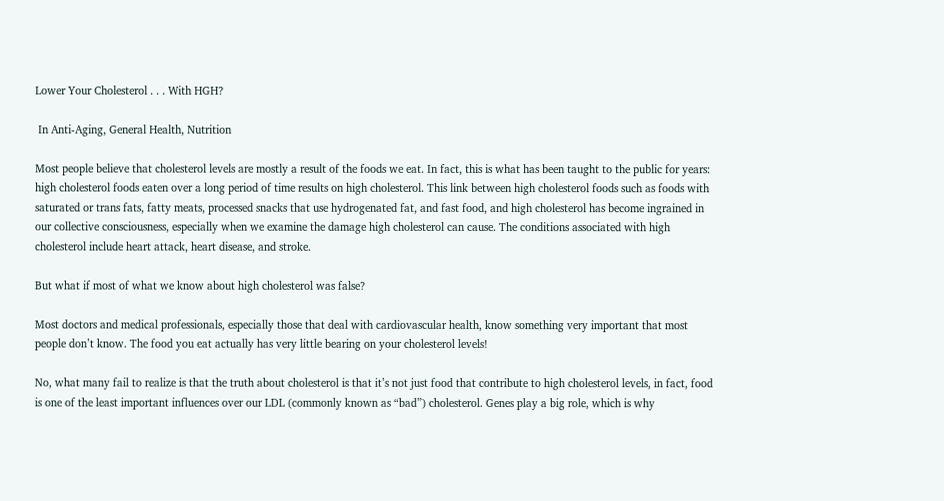Lower Your Cholesterol . . . With HGH?

 In Anti-Aging, General Health, Nutrition

Most people believe that cholesterol levels are mostly a result of the foods we eat. In fact, this is what has been taught to the public for years: high cholesterol foods eaten over a long period of time results on high cholesterol. This link between high cholesterol foods such as foods with saturated or trans fats, fatty meats, processed snacks that use hydrogenated fat, and fast food, and high cholesterol has become ingrained in our collective consciousness, especially when we examine the damage high cholesterol can cause. The conditions associated with high cholesterol include heart attack, heart disease, and stroke.

But what if most of what we know about high cholesterol was false?

Most doctors and medical professionals, especially those that deal with cardiovascular health, know something very important that most people don’t know. The food you eat actually has very little bearing on your cholesterol levels!

No, what many fail to realize is that the truth about cholesterol is that it’s not just food that contribute to high cholesterol levels, in fact, food is one of the least important influences over our LDL (commonly known as “bad”) cholesterol. Genes play a big role, which is why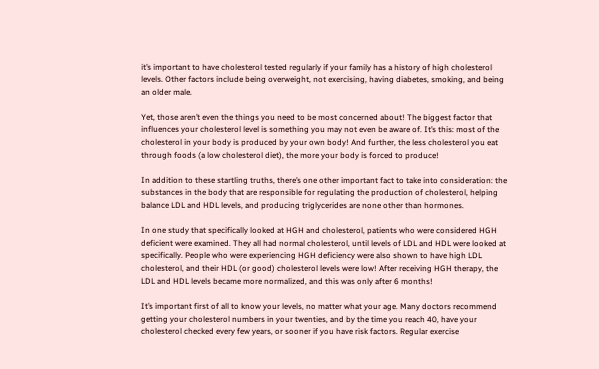it’s important to have cholesterol tested regularly if your family has a history of high cholesterol levels. Other factors include being overweight, not exercising, having diabetes, smoking, and being an older male.

Yet, those aren’t even the things you need to be most concerned about! The biggest factor that influences your cholesterol level is something you may not even be aware of. It’s this: most of the cholesterol in your body is produced by your own body! And further, the less cholesterol you eat through foods (a low cholesterol diet), the more your body is forced to produce!

In addition to these startling truths, there’s one other important fact to take into consideration: the substances in the body that are responsible for regulating the production of cholesterol, helping balance LDL and HDL levels, and producing triglycerides are none other than hormones.

In one study that specifically looked at HGH and cholesterol, patients who were considered HGH deficient were examined. They all had normal cholesterol, until levels of LDL and HDL were looked at specifically. People who were experiencing HGH deficiency were also shown to have high LDL cholesterol, and their HDL (or good) cholesterol levels were low! After receiving HGH therapy, the LDL and HDL levels became more normalized, and this was only after 6 months!

It’s important first of all to know your levels, no matter what your age. Many doctors recommend getting your cholesterol numbers in your twenties, and by the time you reach 40, have your cholesterol checked every few years, or sooner if you have risk factors. Regular exercise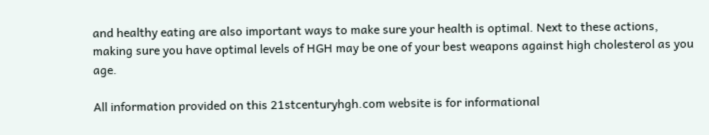and healthy eating are also important ways to make sure your health is optimal. Next to these actions, making sure you have optimal levels of HGH may be one of your best weapons against high cholesterol as you age.

All information provided on this 21stcenturyhgh.com website is for informational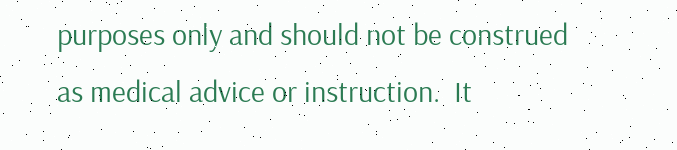purposes only and should not be construed as medical advice or instruction.  It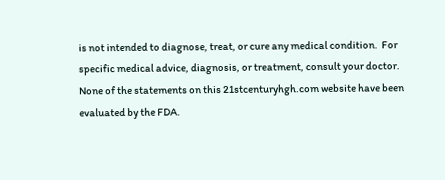is not intended to diagnose, treat, or cure any medical condition.  For specific medical advice, diagnosis, or treatment, consult your doctor. None of the statements on this 21stcenturyhgh.com website have been evaluated by the FDA.